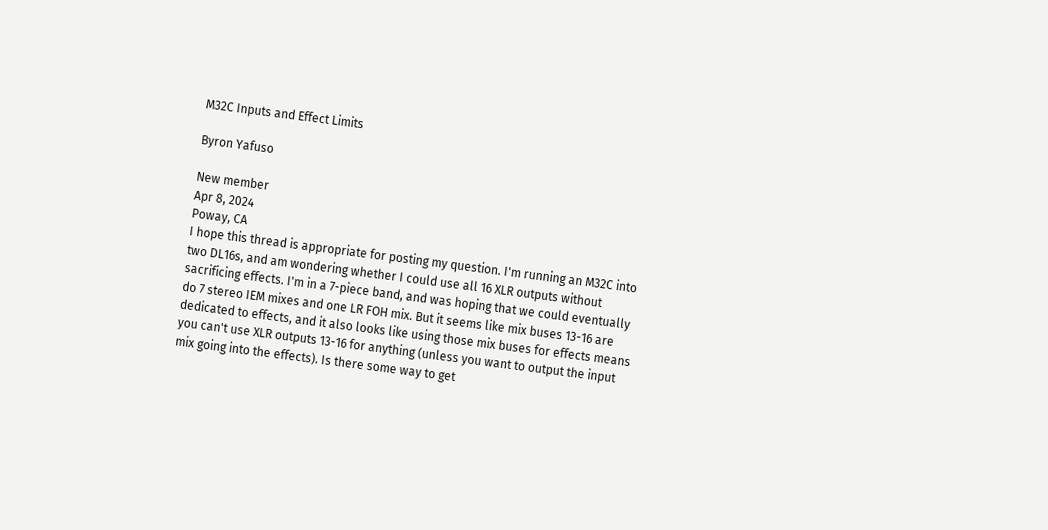M32C Inputs and Effect Limits

Byron Yafuso

New member
Apr 8, 2024
Poway, CA
I hope this thread is appropriate for posting my question. I'm running an M32C into two DL16s, and am wondering whether I could use all 16 XLR outputs without sacrificing effects. I'm in a 7-piece band, and was hoping that we could eventually do 7 stereo IEM mixes and one LR FOH mix. But it seems like mix buses 13-16 are dedicated to effects, and it also looks like using those mix buses for effects means you can't use XLR outputs 13-16 for anything (unless you want to output the input mix going into the effects). Is there some way to get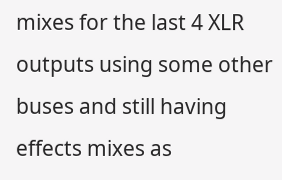mixes for the last 4 XLR outputs using some other buses and still having effects mixes as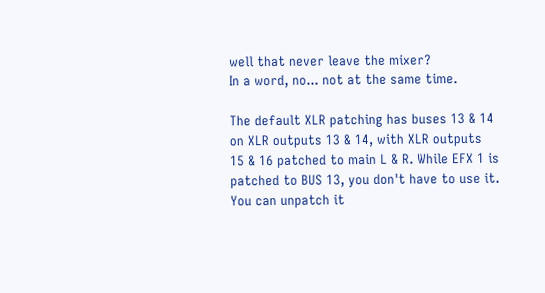well that never leave the mixer?
In a word, no... not at the same time.

The default XLR patching has buses 13 & 14 on XLR outputs 13 & 14, with XLR outputs 15 & 16 patched to main L & R. While EFX 1 is patched to BUS 13, you don't have to use it. You can unpatch it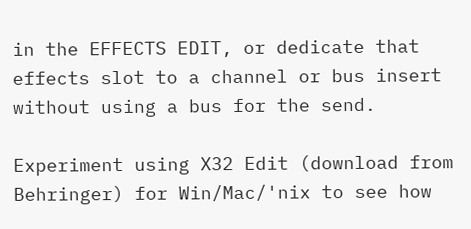in the EFFECTS EDIT, or dedicate that effects slot to a channel or bus insert without using a bus for the send.

Experiment using X32 Edit (download from Behringer) for Win/Mac/'nix to see how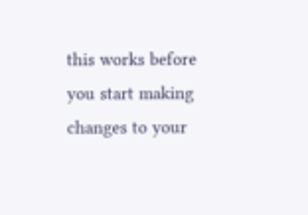this works before you start making changes to your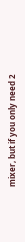mixer, but if you only need 2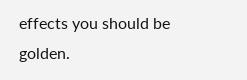effects you should be golden.